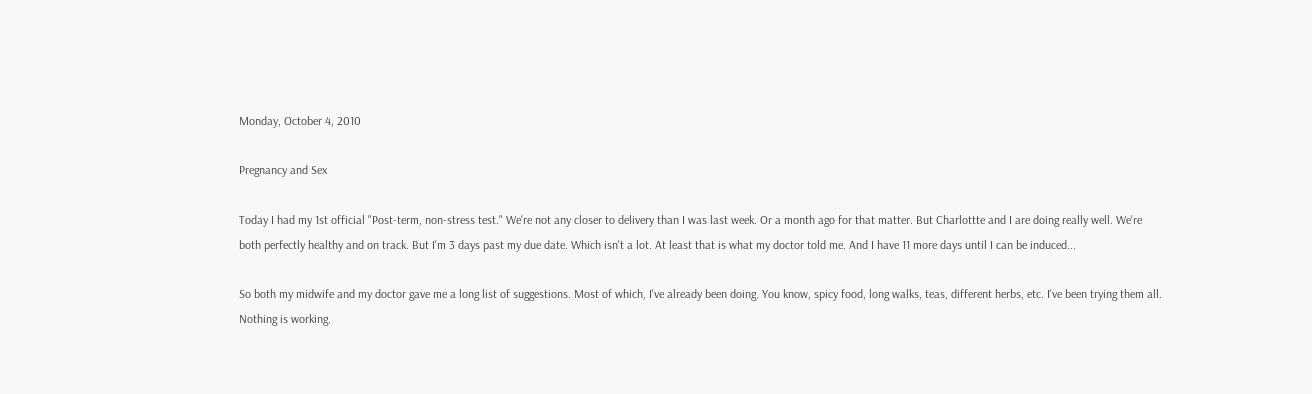Monday, October 4, 2010

Pregnancy and Sex

Today I had my 1st official "Post-term, non-stress test." We're not any closer to delivery than I was last week. Or a month ago for that matter. But Charlottte and I are doing really well. We're both perfectly healthy and on track. But I'm 3 days past my due date. Which isn't a lot. At least that is what my doctor told me. And I have 11 more days until I can be induced...

So both my midwife and my doctor gave me a long list of suggestions. Most of which, I've already been doing. You know, spicy food, long walks, teas, different herbs, etc. I've been trying them all. Nothing is working.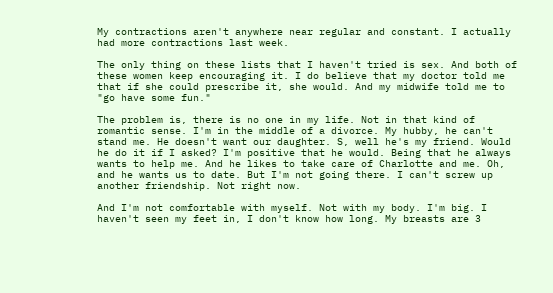My contractions aren't anywhere near regular and constant. I actually had more contractions last week.

The only thing on these lists that I haven't tried is sex. And both of these women keep encouraging it. I do believe that my doctor told me that if she could prescribe it, she would. And my midwife told me to "go have some fun."

The problem is, there is no one in my life. Not in that kind of romantic sense. I'm in the middle of a divorce. My hubby, he can't stand me. He doesn't want our daughter. S, well he's my friend. Would he do it if I asked? I'm positive that he would. Being that he always wants to help me. And he likes to take care of Charlotte and me. Oh, and he wants us to date. But I'm not going there. I can't screw up another friendship. Not right now.

And I'm not comfortable with myself. Not with my body. I'm big. I haven't seen my feet in, I don't know how long. My breasts are 3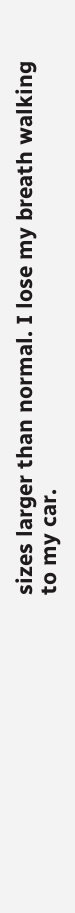sizes larger than normal. I lose my breath walking to my car.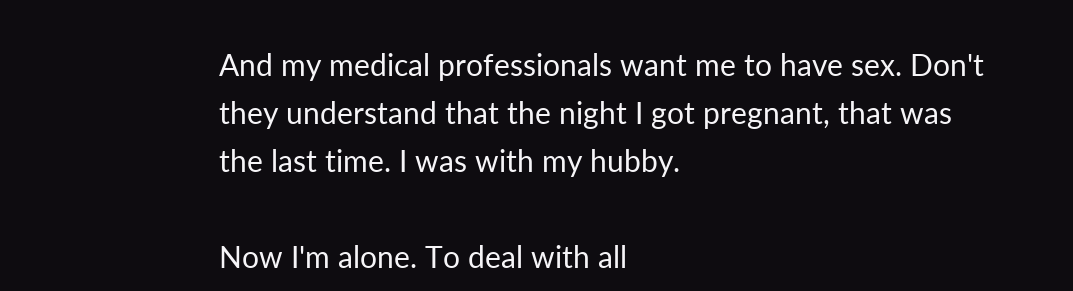And my medical professionals want me to have sex. Don't they understand that the night I got pregnant, that was the last time. I was with my hubby.

Now I'm alone. To deal with all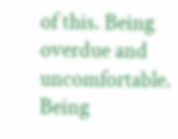of this. Being overdue and uncomfortable. Being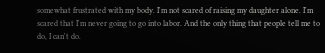somewhat frustrated with my body. I'm not scared of raising my daughter alone. I'm scared that I'm never going to go into labor. And the only thing that people tell me to do, I can't do.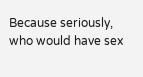Because seriously, who would have sex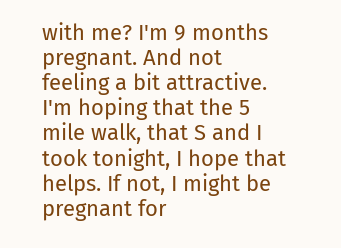with me? I'm 9 months pregnant. And not feeling a bit attractive. I'm hoping that the 5 mile walk, that S and I took tonight, I hope that helps. If not, I might be pregnant for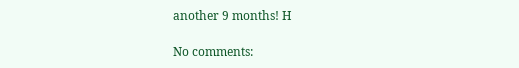another 9 months! H

No comments: